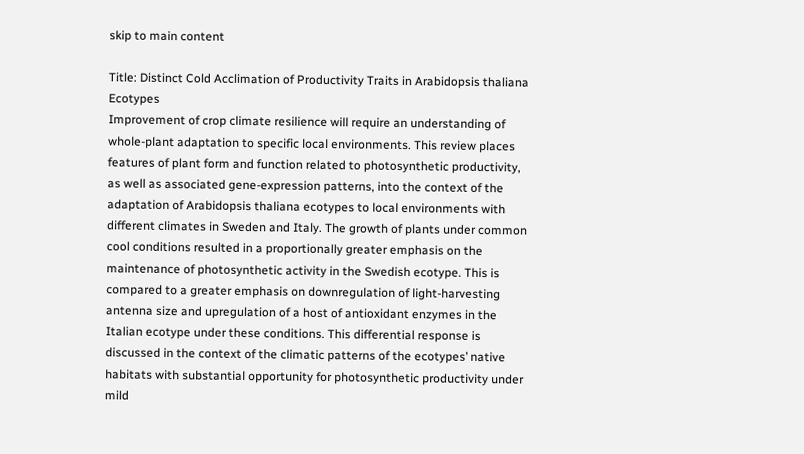skip to main content

Title: Distinct Cold Acclimation of Productivity Traits in Arabidopsis thaliana Ecotypes
Improvement of crop climate resilience will require an understanding of whole-plant adaptation to specific local environments. This review places features of plant form and function related to photosynthetic productivity, as well as associated gene-expression patterns, into the context of the adaptation of Arabidopsis thaliana ecotypes to local environments with different climates in Sweden and Italy. The growth of plants under common cool conditions resulted in a proportionally greater emphasis on the maintenance of photosynthetic activity in the Swedish ecotype. This is compared to a greater emphasis on downregulation of light-harvesting antenna size and upregulation of a host of antioxidant enzymes in the Italian ecotype under these conditions. This differential response is discussed in the context of the climatic patterns of the ecotypes’ native habitats with substantial opportunity for photosynthetic productivity under mild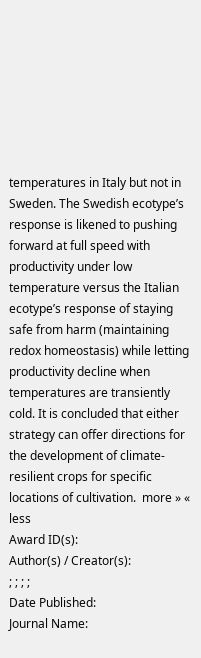temperatures in Italy but not in Sweden. The Swedish ecotype’s response is likened to pushing forward at full speed with productivity under low temperature versus the Italian ecotype’s response of staying safe from harm (maintaining redox homeostasis) while letting productivity decline when temperatures are transiently cold. It is concluded that either strategy can offer directions for the development of climate-resilient crops for specific locations of cultivation.  more » « less
Award ID(s):
Author(s) / Creator(s):
; ; ; ;
Date Published:
Journal Name: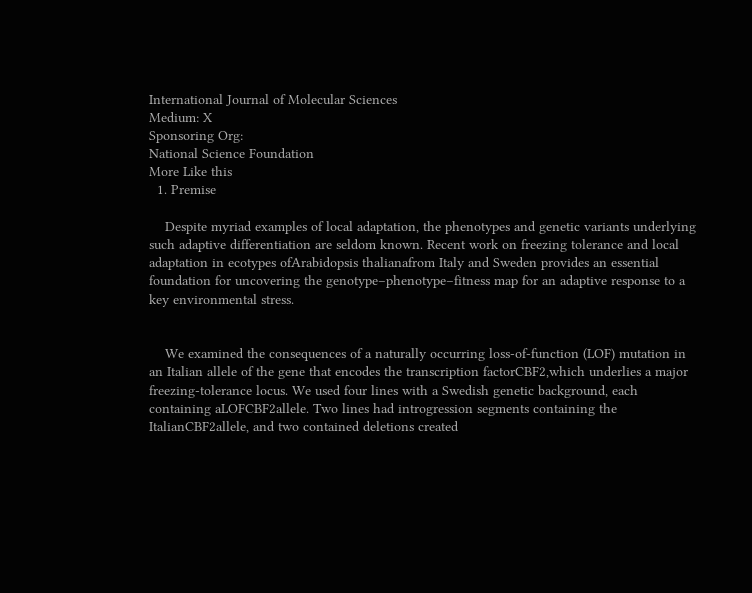International Journal of Molecular Sciences
Medium: X
Sponsoring Org:
National Science Foundation
More Like this
  1. Premise

    Despite myriad examples of local adaptation, the phenotypes and genetic variants underlying such adaptive differentiation are seldom known. Recent work on freezing tolerance and local adaptation in ecotypes ofArabidopsis thalianafrom Italy and Sweden provides an essential foundation for uncovering the genotype–phenotype–fitness map for an adaptive response to a key environmental stress.


    We examined the consequences of a naturally occurring loss‐of‐function (LOF) mutation in an Italian allele of the gene that encodes the transcription factorCBF2,which underlies a major freezing‐tolerance locus. We used four lines with a Swedish genetic background, each containing aLOFCBF2allele. Two lines had introgression segments containing the ItalianCBF2allele, and two contained deletions created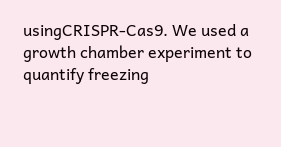usingCRISPR‐Cas9. We used a growth chamber experiment to quantify freezing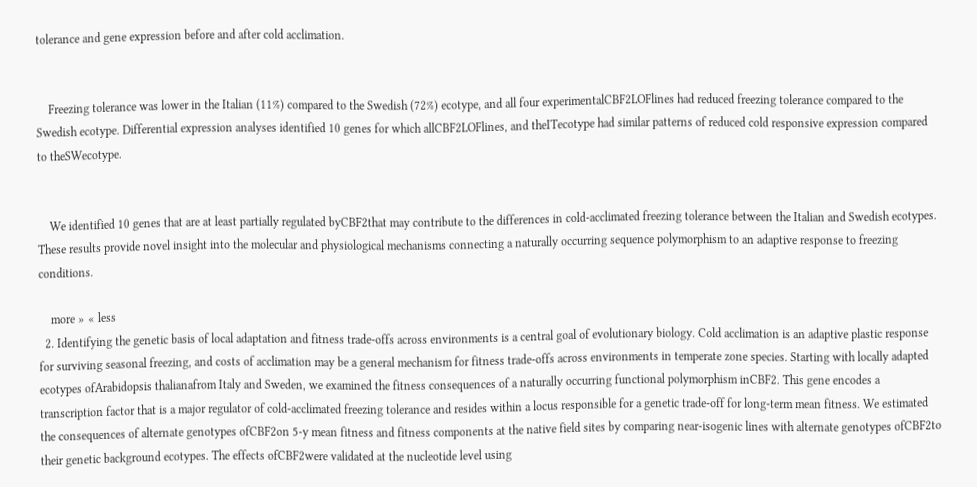tolerance and gene expression before and after cold acclimation.


    Freezing tolerance was lower in the Italian (11%) compared to the Swedish (72%) ecotype, and all four experimentalCBF2LOFlines had reduced freezing tolerance compared to the Swedish ecotype. Differential expression analyses identified 10 genes for which allCBF2LOFlines, and theITecotype had similar patterns of reduced cold responsive expression compared to theSWecotype.


    We identified 10 genes that are at least partially regulated byCBF2that may contribute to the differences in cold‐acclimated freezing tolerance between the Italian and Swedish ecotypes. These results provide novel insight into the molecular and physiological mechanisms connecting a naturally occurring sequence polymorphism to an adaptive response to freezing conditions.

    more » « less
  2. Identifying the genetic basis of local adaptation and fitness trade-offs across environments is a central goal of evolutionary biology. Cold acclimation is an adaptive plastic response for surviving seasonal freezing, and costs of acclimation may be a general mechanism for fitness trade-offs across environments in temperate zone species. Starting with locally adapted ecotypes ofArabidopsis thalianafrom Italy and Sweden, we examined the fitness consequences of a naturally occurring functional polymorphism inCBF2. This gene encodes a transcription factor that is a major regulator of cold-acclimated freezing tolerance and resides within a locus responsible for a genetic trade-off for long-term mean fitness. We estimated the consequences of alternate genotypes ofCBF2on 5-y mean fitness and fitness components at the native field sites by comparing near-isogenic lines with alternate genotypes ofCBF2to their genetic background ecotypes. The effects ofCBF2were validated at the nucleotide level using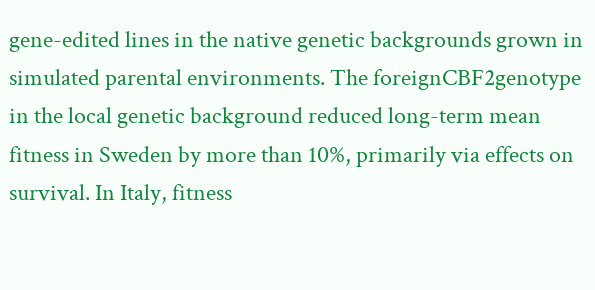gene-edited lines in the native genetic backgrounds grown in simulated parental environments. The foreignCBF2genotype in the local genetic background reduced long-term mean fitness in Sweden by more than 10%, primarily via effects on survival. In Italy, fitness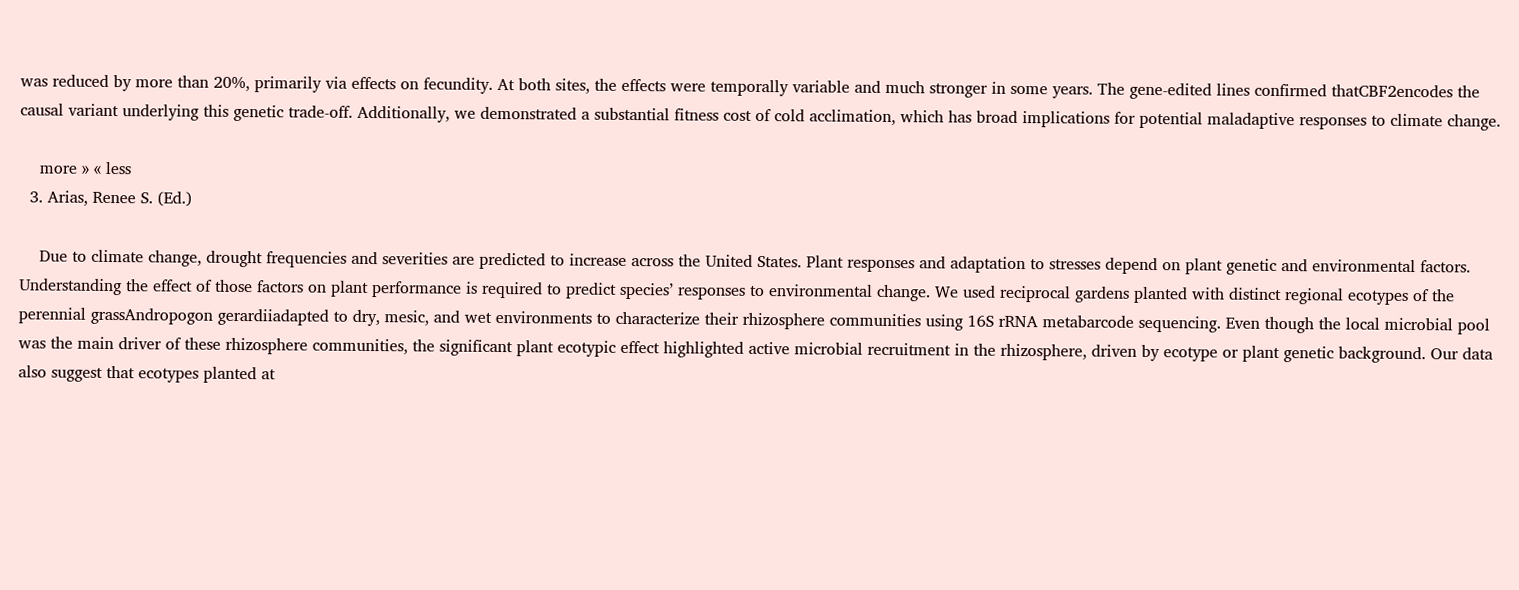was reduced by more than 20%, primarily via effects on fecundity. At both sites, the effects were temporally variable and much stronger in some years. The gene-edited lines confirmed thatCBF2encodes the causal variant underlying this genetic trade-off. Additionally, we demonstrated a substantial fitness cost of cold acclimation, which has broad implications for potential maladaptive responses to climate change.

    more » « less
  3. Arias, Renee S. (Ed.)

    Due to climate change, drought frequencies and severities are predicted to increase across the United States. Plant responses and adaptation to stresses depend on plant genetic and environmental factors. Understanding the effect of those factors on plant performance is required to predict species’ responses to environmental change. We used reciprocal gardens planted with distinct regional ecotypes of the perennial grassAndropogon gerardiiadapted to dry, mesic, and wet environments to characterize their rhizosphere communities using 16S rRNA metabarcode sequencing. Even though the local microbial pool was the main driver of these rhizosphere communities, the significant plant ecotypic effect highlighted active microbial recruitment in the rhizosphere, driven by ecotype or plant genetic background. Our data also suggest that ecotypes planted at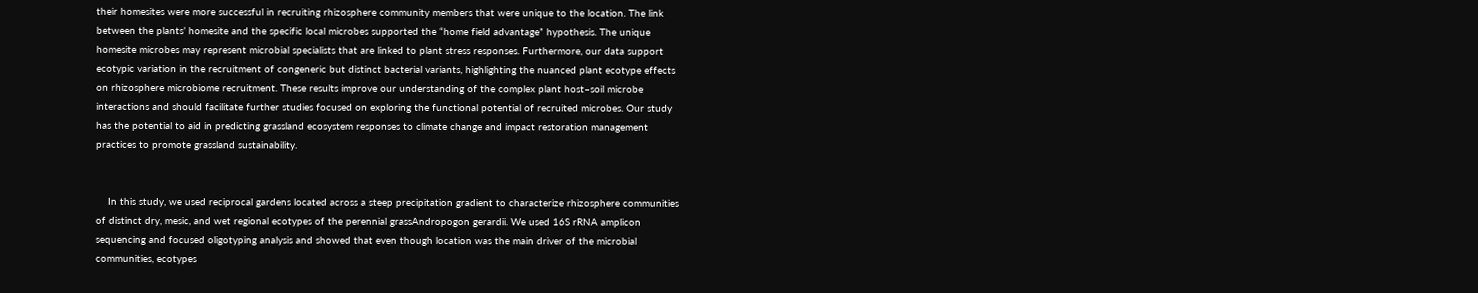their homesites were more successful in recruiting rhizosphere community members that were unique to the location. The link between the plants’ homesite and the specific local microbes supported the “home field advantage” hypothesis. The unique homesite microbes may represent microbial specialists that are linked to plant stress responses. Furthermore, our data support ecotypic variation in the recruitment of congeneric but distinct bacterial variants, highlighting the nuanced plant ecotype effects on rhizosphere microbiome recruitment. These results improve our understanding of the complex plant host–soil microbe interactions and should facilitate further studies focused on exploring the functional potential of recruited microbes. Our study has the potential to aid in predicting grassland ecosystem responses to climate change and impact restoration management practices to promote grassland sustainability.


    In this study, we used reciprocal gardens located across a steep precipitation gradient to characterize rhizosphere communities of distinct dry, mesic, and wet regional ecotypes of the perennial grassAndropogon gerardii. We used 16S rRNA amplicon sequencing and focused oligotyping analysis and showed that even though location was the main driver of the microbial communities, ecotypes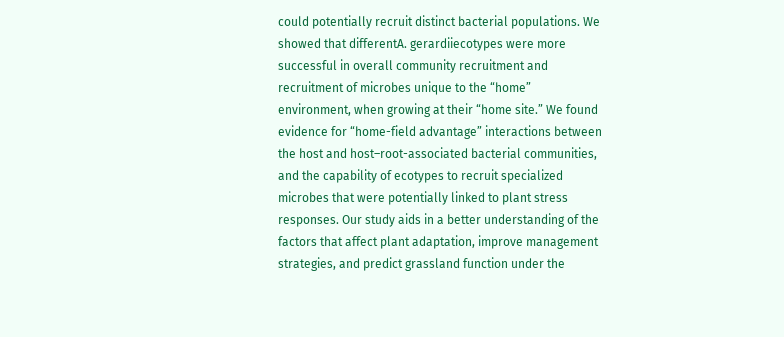could potentially recruit distinct bacterial populations. We showed that differentA. gerardiiecotypes were more successful in overall community recruitment and recruitment of microbes unique to the “home” environment, when growing at their “home site.” We found evidence for “home-field advantage” interactions between the host and host–root-associated bacterial communities, and the capability of ecotypes to recruit specialized microbes that were potentially linked to plant stress responses. Our study aids in a better understanding of the factors that affect plant adaptation, improve management strategies, and predict grassland function under the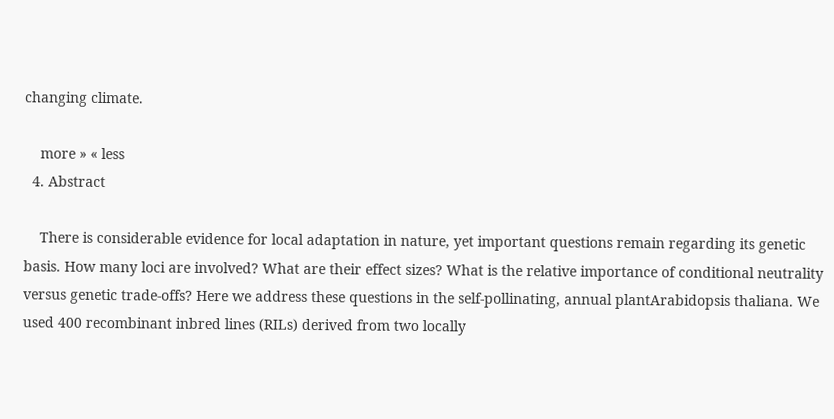changing climate.

    more » « less
  4. Abstract

    There is considerable evidence for local adaptation in nature, yet important questions remain regarding its genetic basis. How many loci are involved? What are their effect sizes? What is the relative importance of conditional neutrality versus genetic trade‐offs? Here we address these questions in the self‐pollinating, annual plantArabidopsis thaliana. We used 400 recombinant inbred lines (RILs) derived from two locally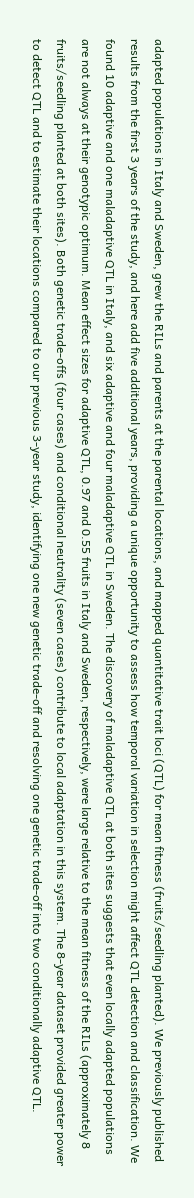adapted populations in Italy and Sweden, grew the RILs and parents at the parental locations, and mapped quantitative trait loci (QTL) for mean fitness (fruits/seedling planted). We previously published results from the first 3 years of the study, and here add five additional years, providing a unique opportunity to assess how temporal variation in selection might affect QTL detection and classification. We found 10 adaptive and one maladaptive QTL in Italy, and six adaptive and four maladaptive QTL in Sweden. The discovery of maladaptive QTL at both sites suggests that even locally adapted populations are not always at their genotypic optimum. Mean effect sizes for adaptive QTL, 0.97 and 0.55 fruits in Italy and Sweden, respectively, were large relative to the mean fitness of the RILs (approximately 8 fruits/seedling planted at both sites). Both genetic trade‐offs (four cases) and conditional neutrality (seven cases) contribute to local adaptation in this system. The 8‐year dataset provided greater power to detect QTL and to estimate their locations compared to our previous 3‐year study, identifying one new genetic trade‐off and resolving one genetic trade‐off into two conditionally adaptive QTL.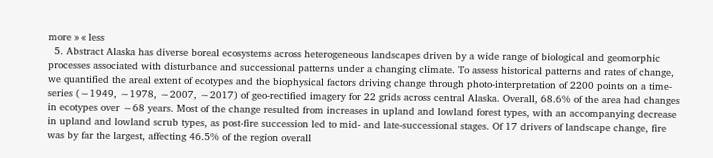more » « less
  5. Abstract Alaska has diverse boreal ecosystems across heterogeneous landscapes driven by a wide range of biological and geomorphic processes associated with disturbance and successional patterns under a changing climate. To assess historical patterns and rates of change, we quantified the areal extent of ecotypes and the biophysical factors driving change through photo-interpretation of 2200 points on a time-series (∼1949, ∼1978, ∼2007, ∼2017) of geo-rectified imagery for 22 grids across central Alaska. Overall, 68.6% of the area had changes in ecotypes over ∼68 years. Most of the change resulted from increases in upland and lowland forest types, with an accompanying decrease in upland and lowland scrub types, as post-fire succession led to mid- and late-successional stages. Of 17 drivers of landscape change, fire was by far the largest, affecting 46.5% of the region overall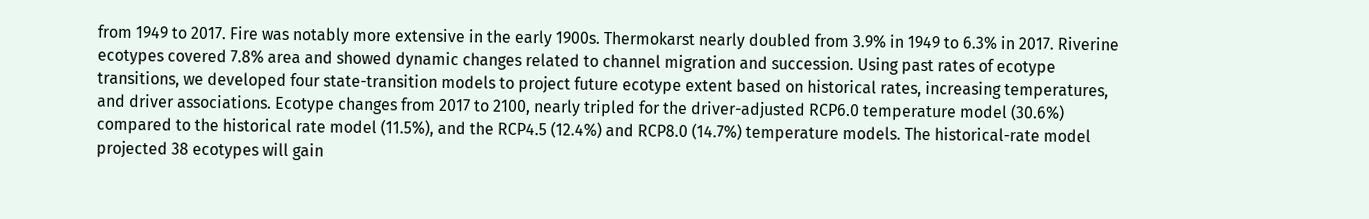from 1949 to 2017. Fire was notably more extensive in the early 1900s. Thermokarst nearly doubled from 3.9% in 1949 to 6.3% in 2017. Riverine ecotypes covered 7.8% area and showed dynamic changes related to channel migration and succession. Using past rates of ecotype transitions, we developed four state-transition models to project future ecotype extent based on historical rates, increasing temperatures, and driver associations. Ecotype changes from 2017 to 2100, nearly tripled for the driver-adjusted RCP6.0 temperature model (30.6%) compared to the historical rate model (11.5%), and the RCP4.5 (12.4%) and RCP8.0 (14.7%) temperature models. The historical-rate model projected 38 ecotypes will gain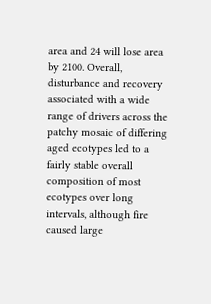area and 24 will lose area by 2100. Overall, disturbance and recovery associated with a wide range of drivers across the patchy mosaic of differing aged ecotypes led to a fairly stable overall composition of most ecotypes over long intervals, although fire caused large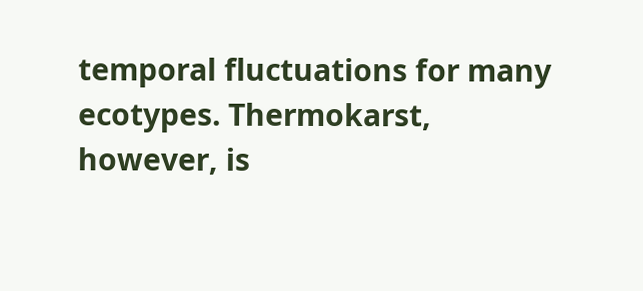temporal fluctuations for many ecotypes. Thermokarst, however, is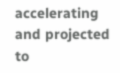accelerating and projected to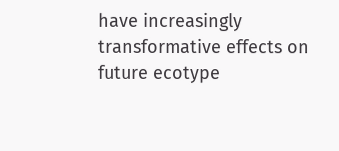have increasingly transformative effects on future ecotype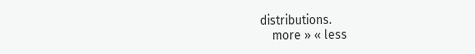distributions.
    more » « less